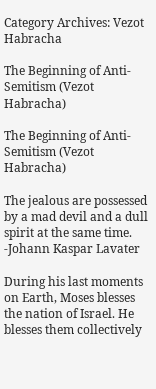Category Archives: Vezot Habracha

The Beginning of Anti-Semitism (Vezot Habracha)

The Beginning of Anti-Semitism (Vezot Habracha)

The jealous are possessed by a mad devil and a dull spirit at the same time. -Johann Kaspar Lavater

During his last moments on Earth, Moses blesses the nation of Israel. He blesses them collectively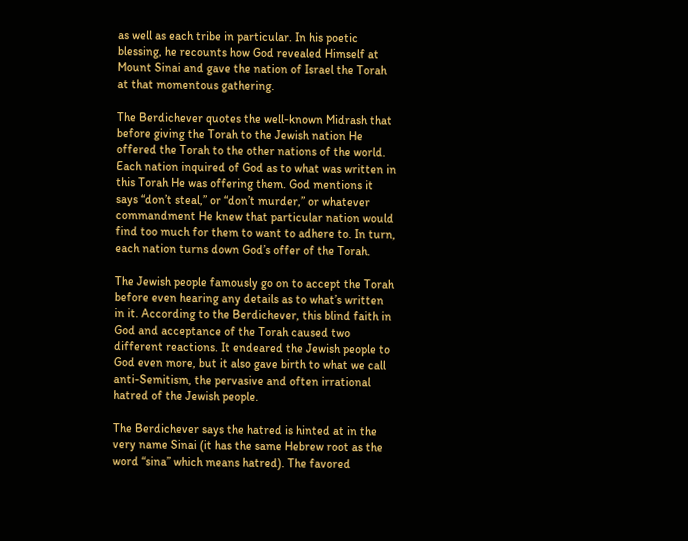as well as each tribe in particular. In his poetic blessing, he recounts how God revealed Himself at Mount Sinai and gave the nation of Israel the Torah at that momentous gathering.

The Berdichever quotes the well-known Midrash that before giving the Torah to the Jewish nation He offered the Torah to the other nations of the world. Each nation inquired of God as to what was written in this Torah He was offering them. God mentions it says “don’t steal,” or “don’t murder,” or whatever commandment He knew that particular nation would find too much for them to want to adhere to. In turn, each nation turns down God’s offer of the Torah.

The Jewish people famously go on to accept the Torah before even hearing any details as to what’s written in it. According to the Berdichever, this blind faith in God and acceptance of the Torah caused two different reactions. It endeared the Jewish people to God even more, but it also gave birth to what we call anti-Semitism, the pervasive and often irrational hatred of the Jewish people.

The Berdichever says the hatred is hinted at in the very name Sinai (it has the same Hebrew root as the word “sina” which means hatred). The favored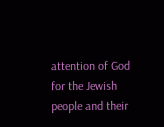attention of God for the Jewish people and their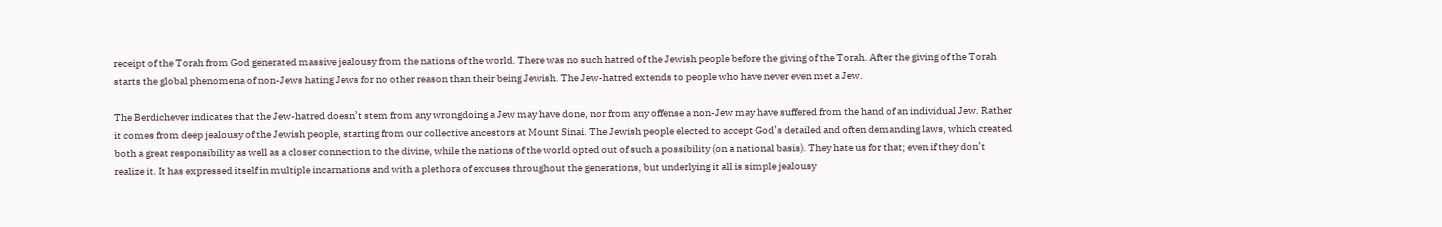receipt of the Torah from God generated massive jealousy from the nations of the world. There was no such hatred of the Jewish people before the giving of the Torah. After the giving of the Torah starts the global phenomena of non-Jews hating Jews for no other reason than their being Jewish. The Jew-hatred extends to people who have never even met a Jew.

The Berdichever indicates that the Jew-hatred doesn’t stem from any wrongdoing a Jew may have done, nor from any offense a non-Jew may have suffered from the hand of an individual Jew. Rather it comes from deep jealousy of the Jewish people, starting from our collective ancestors at Mount Sinai. The Jewish people elected to accept God’s detailed and often demanding laws, which created both a great responsibility as well as a closer connection to the divine, while the nations of the world opted out of such a possibility (on a national basis). They hate us for that; even if they don’t realize it. It has expressed itself in multiple incarnations and with a plethora of excuses throughout the generations, but underlying it all is simple jealousy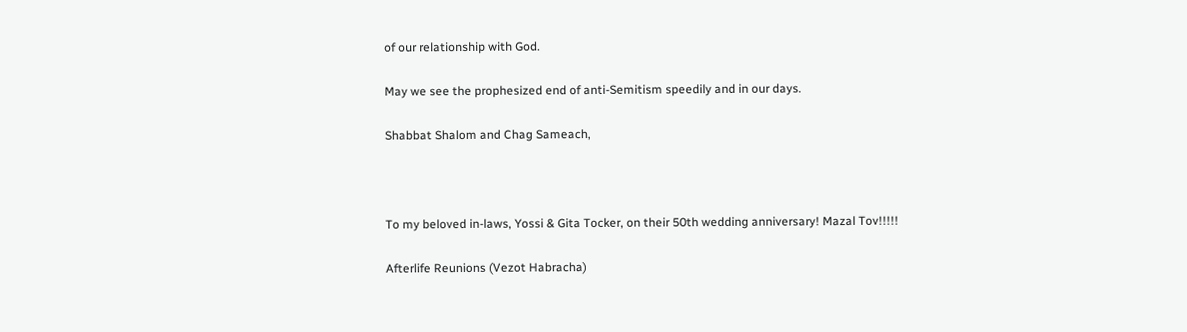of our relationship with God.

May we see the prophesized end of anti-Semitism speedily and in our days.

Shabbat Shalom and Chag Sameach,



To my beloved in-laws, Yossi & Gita Tocker, on their 50th wedding anniversary! Mazal Tov!!!!!

Afterlife Reunions (Vezot Habracha)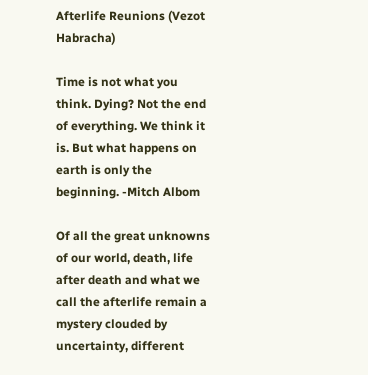Afterlife Reunions (Vezot Habracha)

Time is not what you think. Dying? Not the end of everything. We think it is. But what happens on earth is only the beginning. -Mitch Albom

Of all the great unknowns of our world, death, life after death and what we call the afterlife remain a mystery clouded by uncertainty, different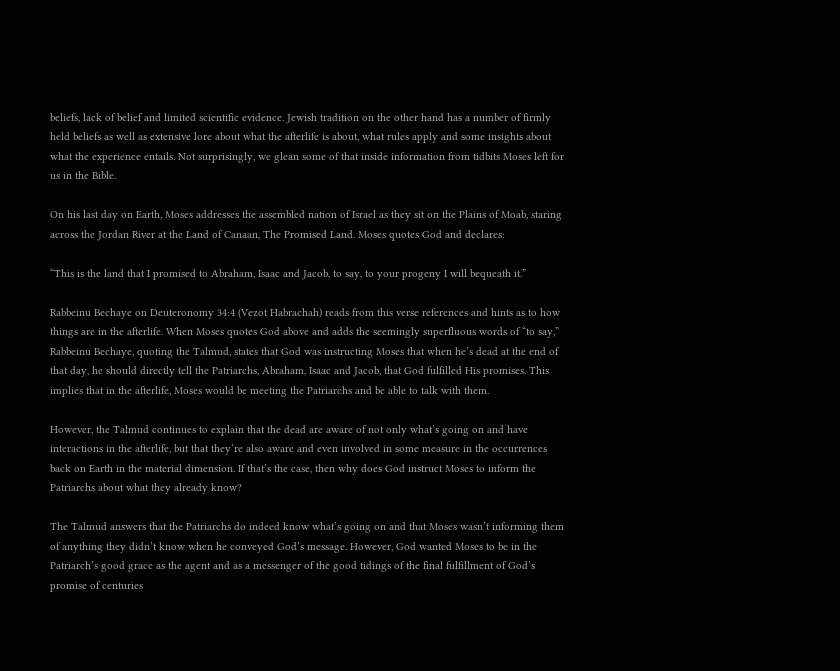beliefs, lack of belief and limited scientific evidence. Jewish tradition on the other hand has a number of firmly held beliefs as well as extensive lore about what the afterlife is about, what rules apply and some insights about what the experience entails. Not surprisingly, we glean some of that inside information from tidbits Moses left for us in the Bible.

On his last day on Earth, Moses addresses the assembled nation of Israel as they sit on the Plains of Moab, staring across the Jordan River at the Land of Canaan, The Promised Land. Moses quotes God and declares:

“This is the land that I promised to Abraham, Isaac and Jacob, to say, to your progeny I will bequeath it.”

Rabbeinu Bechaye on Deuteronomy 34:4 (Vezot Habrachah) reads from this verse references and hints as to how things are in the afterlife. When Moses quotes God above and adds the seemingly superfluous words of “to say,” Rabbeinu Bechaye, quoting the Talmud, states that God was instructing Moses that when he’s dead at the end of that day, he should directly tell the Patriarchs, Abraham, Isaac and Jacob, that God fulfilled His promises. This implies that in the afterlife, Moses would be meeting the Patriarchs and be able to talk with them.

However, the Talmud continues to explain that the dead are aware of not only what’s going on and have interactions in the afterlife, but that they’re also aware and even involved in some measure in the occurrences back on Earth in the material dimension. If that’s the case, then why does God instruct Moses to inform the Patriarchs about what they already know?

The Talmud answers that the Patriarchs do indeed know what’s going on and that Moses wasn’t informing them of anything they didn’t know when he conveyed God’s message. However, God wanted Moses to be in the Patriarch’s good grace as the agent and as a messenger of the good tidings of the final fulfillment of God’s promise of centuries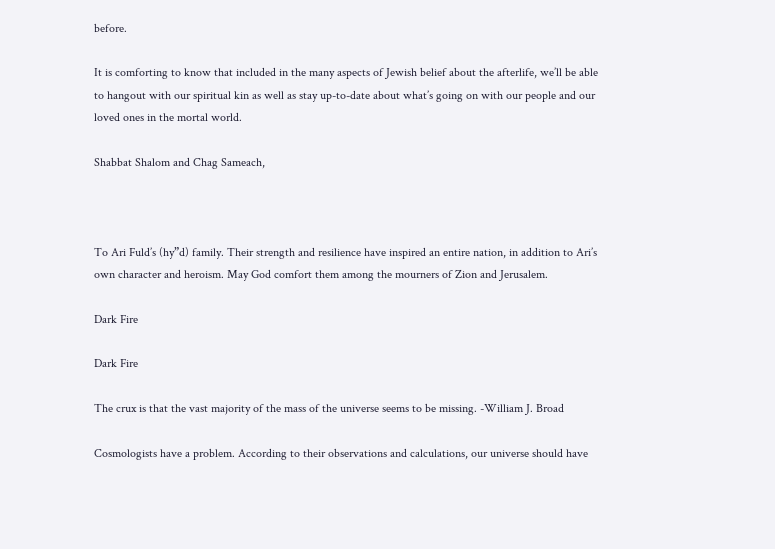before.

It is comforting to know that included in the many aspects of Jewish belief about the afterlife, we’ll be able to hangout with our spiritual kin as well as stay up-to-date about what’s going on with our people and our loved ones in the mortal world.

Shabbat Shalom and Chag Sameach,



To Ari Fuld’s (hy”d) family. Their strength and resilience have inspired an entire nation, in addition to Ari’s own character and heroism. May God comfort them among the mourners of Zion and Jerusalem.

Dark Fire

Dark Fire

The crux is that the vast majority of the mass of the universe seems to be missing. -William J. Broad

Cosmologists have a problem. According to their observations and calculations, our universe should have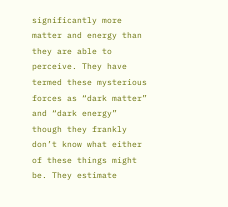significantly more matter and energy than they are able to perceive. They have termed these mysterious forces as “dark matter” and “dark energy” though they frankly don’t know what either of these things might be. They estimate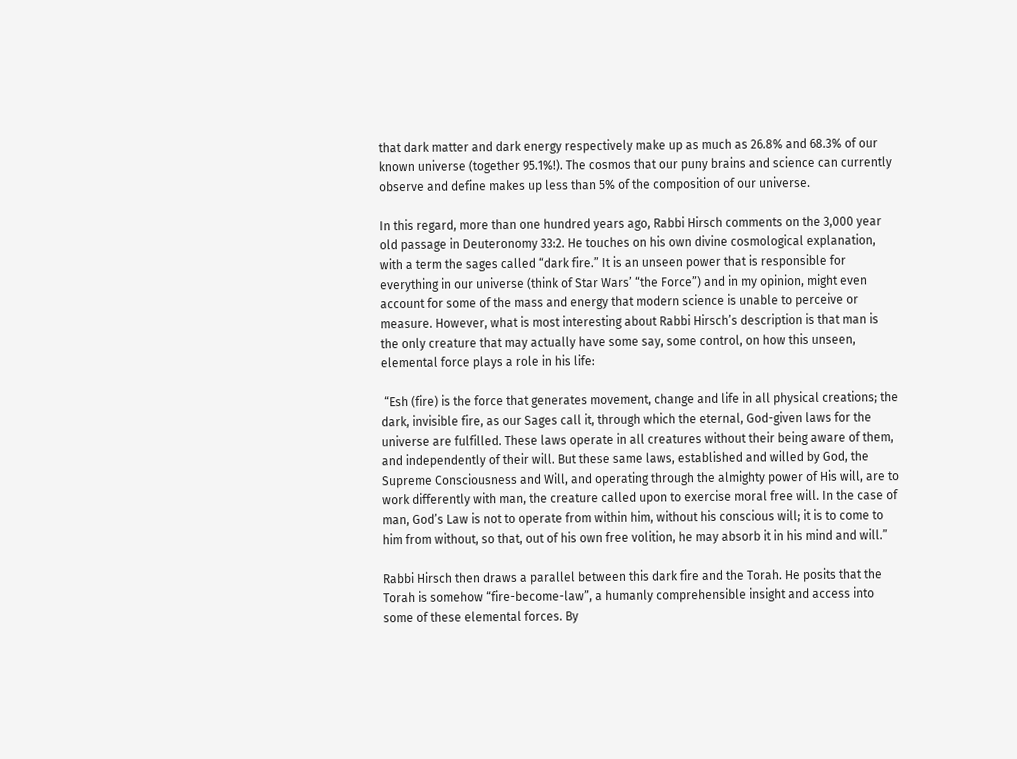that dark matter and dark energy respectively make up as much as 26.8% and 68.3% of our known universe (together 95.1%!). The cosmos that our puny brains and science can currently observe and define makes up less than 5% of the composition of our universe.

In this regard, more than one hundred years ago, Rabbi Hirsch comments on the 3,000 year old passage in Deuteronomy 33:2. He touches on his own divine cosmological explanation, with a term the sages called “dark fire.” It is an unseen power that is responsible for everything in our universe (think of Star Wars’ “the Force”) and in my opinion, might even account for some of the mass and energy that modern science is unable to perceive or measure. However, what is most interesting about Rabbi Hirsch’s description is that man is the only creature that may actually have some say, some control, on how this unseen, elemental force plays a role in his life:

 “Esh (fire) is the force that generates movement, change and life in all physical creations; the dark, invisible fire, as our Sages call it, through which the eternal, God-given laws for the universe are fulfilled. These laws operate in all creatures without their being aware of them, and independently of their will. But these same laws, established and willed by God, the Supreme Consciousness and Will, and operating through the almighty power of His will, are to work differently with man, the creature called upon to exercise moral free will. In the case of man, God’s Law is not to operate from within him, without his conscious will; it is to come to him from without, so that, out of his own free volition, he may absorb it in his mind and will.”

Rabbi Hirsch then draws a parallel between this dark fire and the Torah. He posits that the Torah is somehow “fire-become-law”, a humanly comprehensible insight and access into some of these elemental forces. By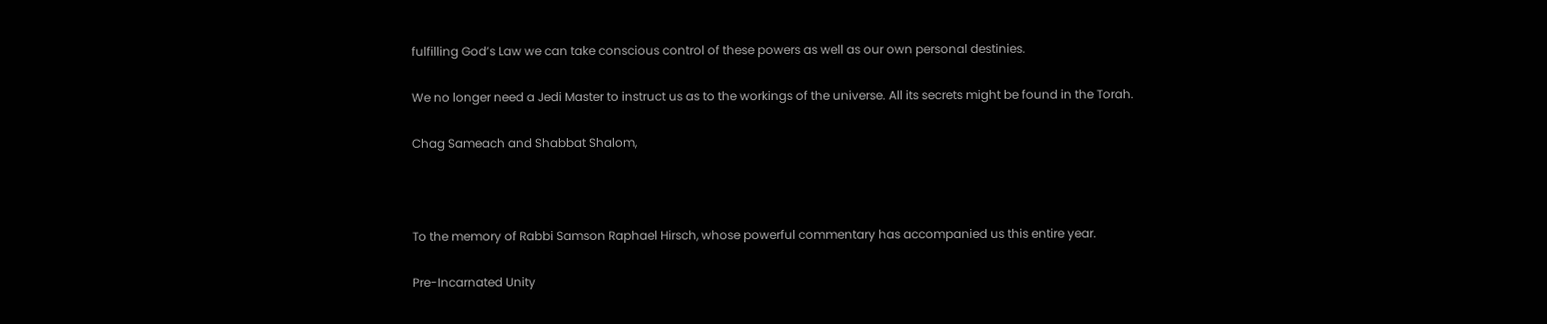fulfilling God’s Law we can take conscious control of these powers as well as our own personal destinies.

We no longer need a Jedi Master to instruct us as to the workings of the universe. All its secrets might be found in the Torah.

Chag Sameach and Shabbat Shalom,



To the memory of Rabbi Samson Raphael Hirsch, whose powerful commentary has accompanied us this entire year.

Pre-Incarnated Unity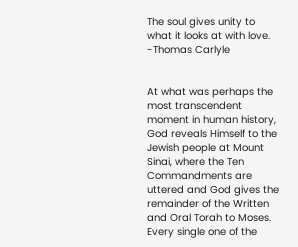The soul gives unity to what it looks at with love. -Thomas Carlyle


At what was perhaps the most transcendent moment in human history, God reveals Himself to the Jewish people at Mount Sinai, where the Ten Commandments are uttered and God gives the remainder of the Written and Oral Torah to Moses. Every single one of the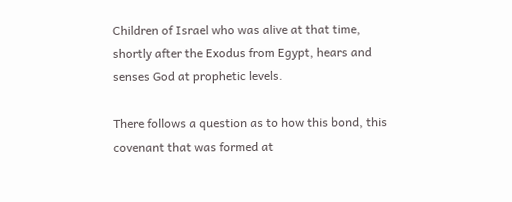Children of Israel who was alive at that time, shortly after the Exodus from Egypt, hears and senses God at prophetic levels.

There follows a question as to how this bond, this covenant that was formed at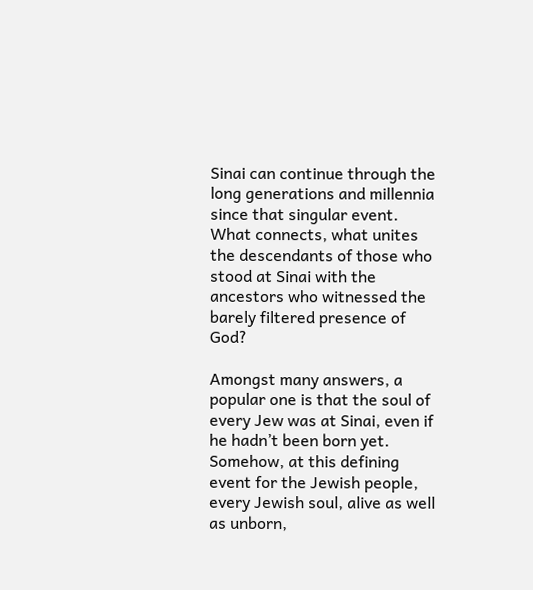Sinai can continue through the long generations and millennia since that singular event. What connects, what unites the descendants of those who stood at Sinai with the ancestors who witnessed the barely filtered presence of God?

Amongst many answers, a popular one is that the soul of every Jew was at Sinai, even if he hadn’t been born yet. Somehow, at this defining event for the Jewish people, every Jewish soul, alive as well as unborn,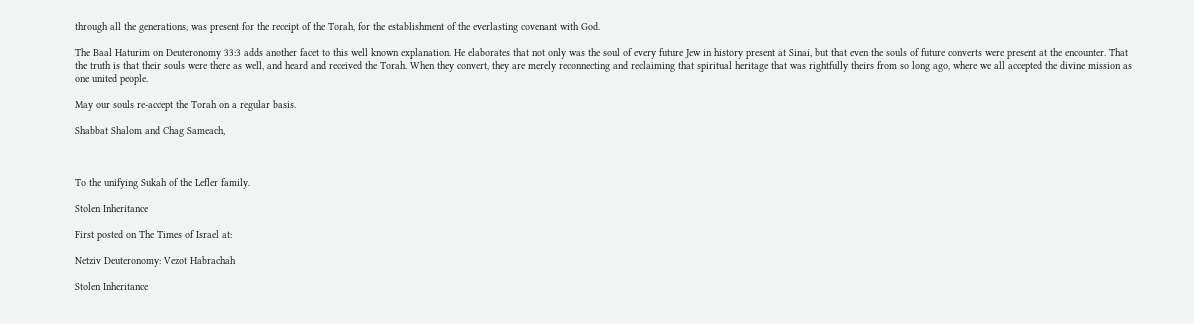through all the generations, was present for the receipt of the Torah, for the establishment of the everlasting covenant with God.

The Baal Haturim on Deuteronomy 33:3 adds another facet to this well known explanation. He elaborates that not only was the soul of every future Jew in history present at Sinai, but that even the souls of future converts were present at the encounter. That the truth is that their souls were there as well, and heard and received the Torah. When they convert, they are merely reconnecting and reclaiming that spiritual heritage that was rightfully theirs from so long ago, where we all accepted the divine mission as one united people.

May our souls re-accept the Torah on a regular basis.

Shabbat Shalom and Chag Sameach,



To the unifying Sukah of the Lefler family.

Stolen Inheritance

First posted on The Times of Israel at:

Netziv Deuteronomy: Vezot Habrachah

Stolen Inheritance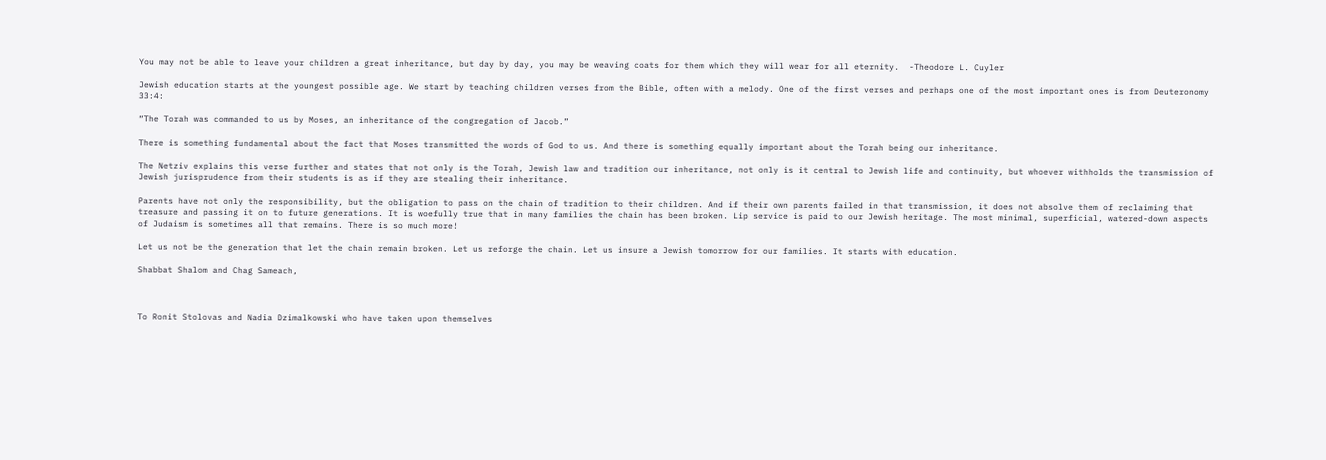You may not be able to leave your children a great inheritance, but day by day, you may be weaving coats for them which they will wear for all eternity.  -Theodore L. Cuyler

Jewish education starts at the youngest possible age. We start by teaching children verses from the Bible, often with a melody. One of the first verses and perhaps one of the most important ones is from Deuteronomy 33:4:

“The Torah was commanded to us by Moses, an inheritance of the congregation of Jacob.”

There is something fundamental about the fact that Moses transmitted the words of God to us. And there is something equally important about the Torah being our inheritance.

The Netziv explains this verse further and states that not only is the Torah, Jewish law and tradition our inheritance, not only is it central to Jewish life and continuity, but whoever withholds the transmission of Jewish jurisprudence from their students is as if they are stealing their inheritance.

Parents have not only the responsibility, but the obligation to pass on the chain of tradition to their children. And if their own parents failed in that transmission, it does not absolve them of reclaiming that treasure and passing it on to future generations. It is woefully true that in many families the chain has been broken. Lip service is paid to our Jewish heritage. The most minimal, superficial, watered-down aspects of Judaism is sometimes all that remains. There is so much more!

Let us not be the generation that let the chain remain broken. Let us reforge the chain. Let us insure a Jewish tomorrow for our families. It starts with education.

Shabbat Shalom and Chag Sameach,



To Ronit Stolovas and Nadia Dzimalkowski who have taken upon themselves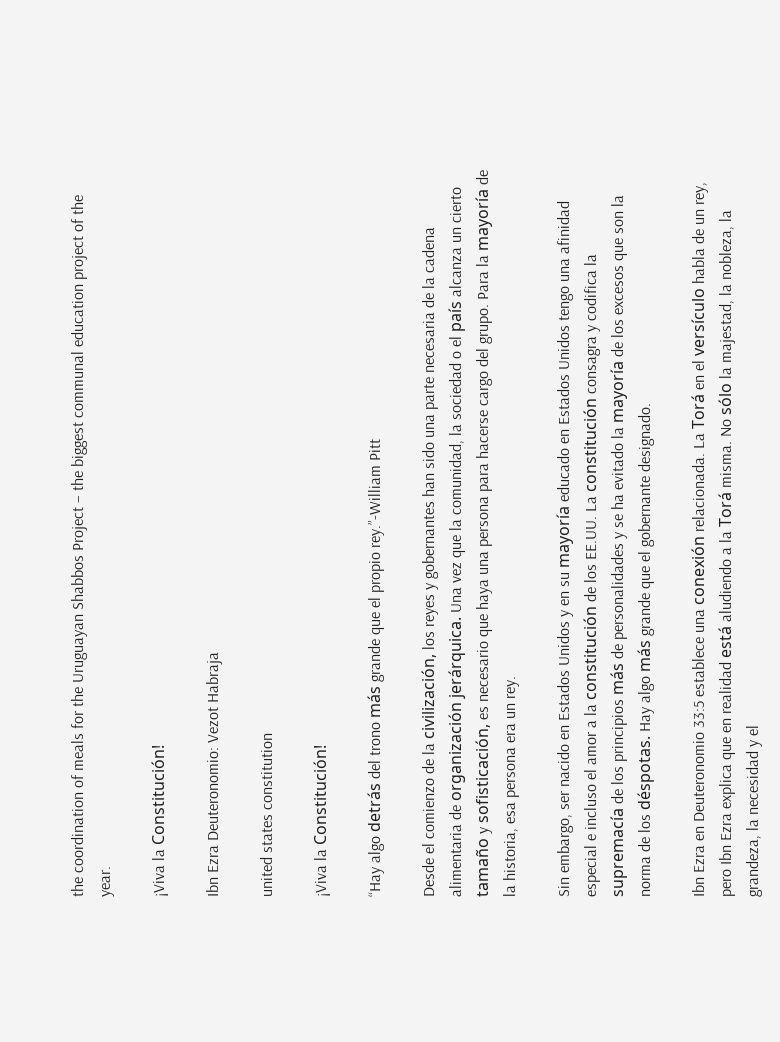the coordination of meals for the Uruguayan Shabbos Project – the biggest communal education project of the year.

¡Viva la Constitución!

Ibn Ezra Deuteronomio: Vezot Habraja

united states constitution

¡Viva la Constitución!

“Hay algo detrás del trono más grande que el propio rey.”-William Pitt

Desde el comienzo de la civilización, los reyes y gobernantes han sido una parte necesaria de la cadena alimentaria de organización jerárquica. Una vez que la comunidad, la sociedad o el país alcanza un cierto tamaño y sofisticación, es necesario que haya una persona para hacerse cargo del grupo. Para la mayoría de la historia, esa persona era un rey.

Sin embargo, ser nacido en Estados Unidos y en su mayoría educado en Estados Unidos tengo una afinidad especial e incluso el amor a la constitución de los EE.UU. La constitución consagra y codifica la supremacía de los principios más de personalidades y se ha evitado la mayoría de los excesos que son la norma de los déspotas. Hay algo más grande que el gobernante designado.

Ibn Ezra en Deuteronomio 33:5 establece una conexión relacionada. La Torá en el versículo habla de un rey, pero Ibn Ezra explica que en realidad está aludiendo a la Torá misma. No sólo la majestad, la nobleza, la grandeza, la necesidad y el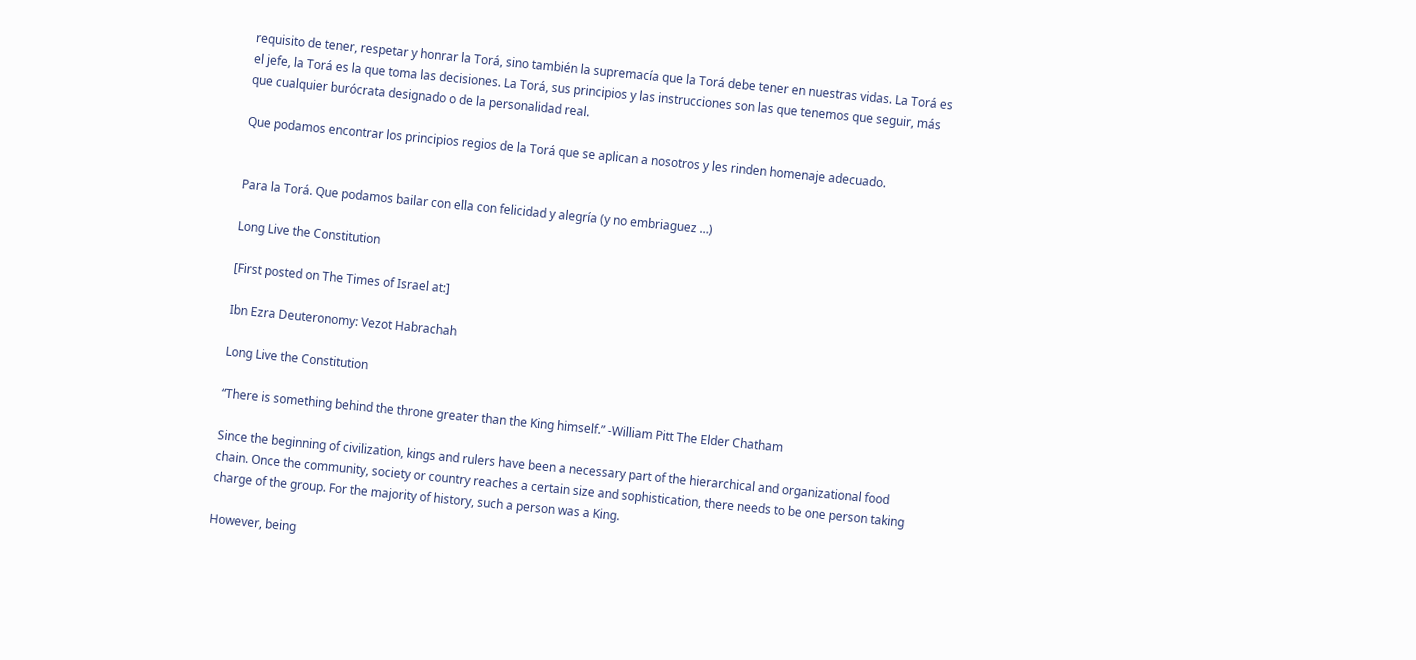requisito de tener, respetar y honrar la Torá, sino también la supremacía que la Torá debe tener en nuestras vidas. La Torá es el jefe, la Torá es la que toma las decisiones. La Torá, sus principios y las instrucciones son las que tenemos que seguir, más que cualquier burócrata designado o de la personalidad real.

Que podamos encontrar los principios regios de la Torá que se aplican a nosotros y les rinden homenaje adecuado.


Para la Torá. Que podamos bailar con ella con felicidad y alegría (y no embriaguez …)

Long Live the Constitution

[First posted on The Times of Israel at:]

Ibn Ezra Deuteronomy: Vezot Habrachah

Long Live the Constitution

“There is something behind the throne greater than the King himself.” -William Pitt The Elder Chatham

Since the beginning of civilization, kings and rulers have been a necessary part of the hierarchical and organizational food chain. Once the community, society or country reaches a certain size and sophistication, there needs to be one person taking charge of the group. For the majority of history, such a person was a King.

However, being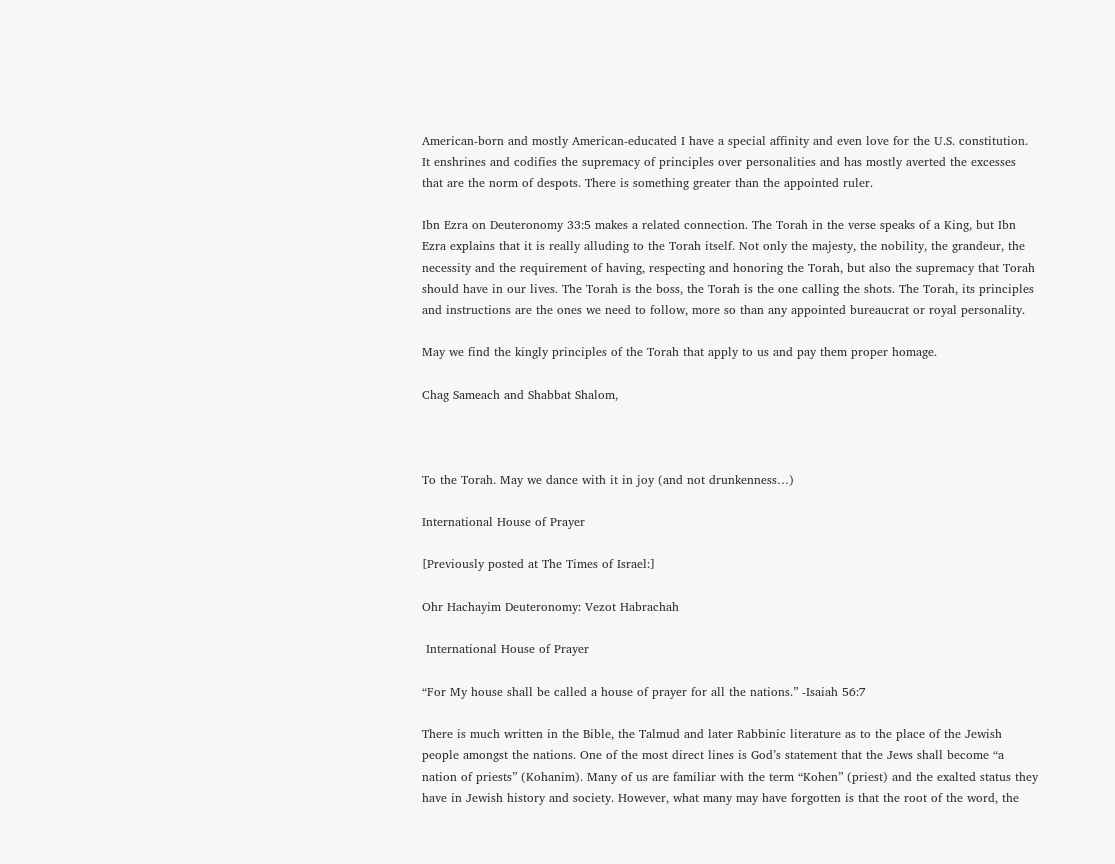American-born and mostly American-educated I have a special affinity and even love for the U.S. constitution. It enshrines and codifies the supremacy of principles over personalities and has mostly averted the excesses that are the norm of despots. There is something greater than the appointed ruler.

Ibn Ezra on Deuteronomy 33:5 makes a related connection. The Torah in the verse speaks of a King, but Ibn Ezra explains that it is really alluding to the Torah itself. Not only the majesty, the nobility, the grandeur, the necessity and the requirement of having, respecting and honoring the Torah, but also the supremacy that Torah should have in our lives. The Torah is the boss, the Torah is the one calling the shots. The Torah, its principles and instructions are the ones we need to follow, more so than any appointed bureaucrat or royal personality.

May we find the kingly principles of the Torah that apply to us and pay them proper homage.

Chag Sameach and Shabbat Shalom,



To the Torah. May we dance with it in joy (and not drunkenness…)

International House of Prayer

[Previously posted at The Times of Israel:]

Ohr Hachayim Deuteronomy: Vezot Habrachah

 International House of Prayer

“For My house shall be called a house of prayer for all the nations.” -Isaiah 56:7

There is much written in the Bible, the Talmud and later Rabbinic literature as to the place of the Jewish people amongst the nations. One of the most direct lines is God’s statement that the Jews shall become “a nation of priests” (Kohanim). Many of us are familiar with the term “Kohen” (priest) and the exalted status they have in Jewish history and society. However, what many may have forgotten is that the root of the word, the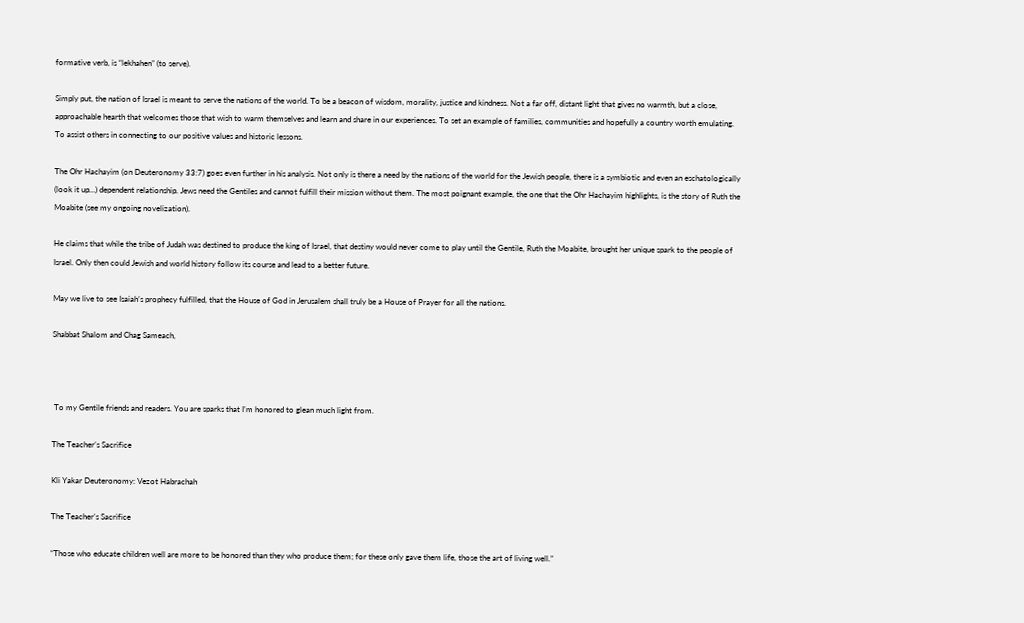formative verb, is “lekhahen” (to serve).

Simply put, the nation of Israel is meant to serve the nations of the world. To be a beacon of wisdom, morality, justice and kindness. Not a far off, distant light that gives no warmth, but a close, approachable hearth that welcomes those that wish to warm themselves and learn and share in our experiences. To set an example of families, communities and hopefully a country worth emulating. To assist others in connecting to our positive values and historic lessons.

The Ohr Hachayim (on Deuteronomy 33:7) goes even further in his analysis. Not only is there a need by the nations of the world for the Jewish people, there is a symbiotic and even an eschatologically (look it up…) dependent relationship. Jews need the Gentiles and cannot fulfill their mission without them. The most poignant example, the one that the Ohr Hachayim highlights, is the story of Ruth the Moabite (see my ongoing novelization).

He claims that while the tribe of Judah was destined to produce the king of Israel, that destiny would never come to play until the Gentile, Ruth the Moabite, brought her unique spark to the people of Israel. Only then could Jewish and world history follow its course and lead to a better future.

May we live to see Isaiah’s prophecy fulfilled, that the House of God in Jerusalem shall truly be a House of Prayer for all the nations.

Shabbat Shalom and Chag Sameach,



 To my Gentile friends and readers. You are sparks that I’m honored to glean much light from.

The Teacher’s Sacrifice

Kli Yakar Deuteronomy: Vezot Habrachah

The Teacher’s Sacrifice

“Those who educate children well are more to be honored than they who produce them; for these only gave them life, those the art of living well.”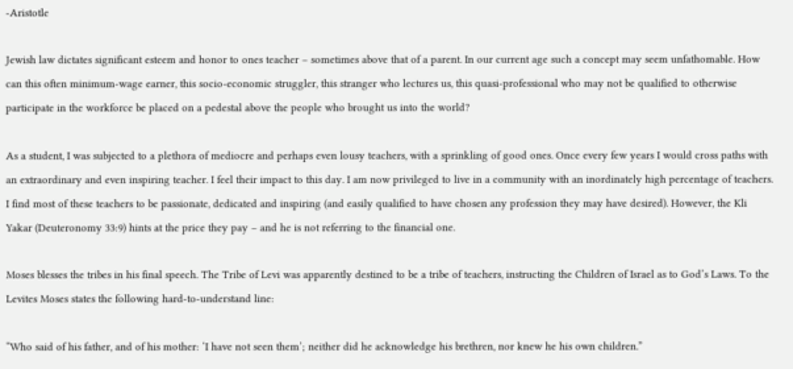-Aristotle

Jewish law dictates significant esteem and honor to ones teacher – sometimes above that of a parent. In our current age such a concept may seem unfathomable. How can this often minimum-wage earner, this socio-economic struggler, this stranger who lectures us, this quasi-professional who may not be qualified to otherwise participate in the workforce be placed on a pedestal above the people who brought us into the world?

As a student, I was subjected to a plethora of mediocre and perhaps even lousy teachers, with a sprinkling of good ones. Once every few years I would cross paths with an extraordinary and even inspiring teacher. I feel their impact to this day. I am now privileged to live in a community with an inordinately high percentage of teachers. I find most of these teachers to be passionate, dedicated and inspiring (and easily qualified to have chosen any profession they may have desired). However, the Kli Yakar (Deuteronomy 33:9) hints at the price they pay – and he is not referring to the financial one.

Moses blesses the tribes in his final speech. The Tribe of Levi was apparently destined to be a tribe of teachers, instructing the Children of Israel as to God’s Laws. To the Levites Moses states the following hard-to-understand line:

“Who said of his father, and of his mother: ‘I have not seen them’; neither did he acknowledge his brethren, nor knew he his own children.”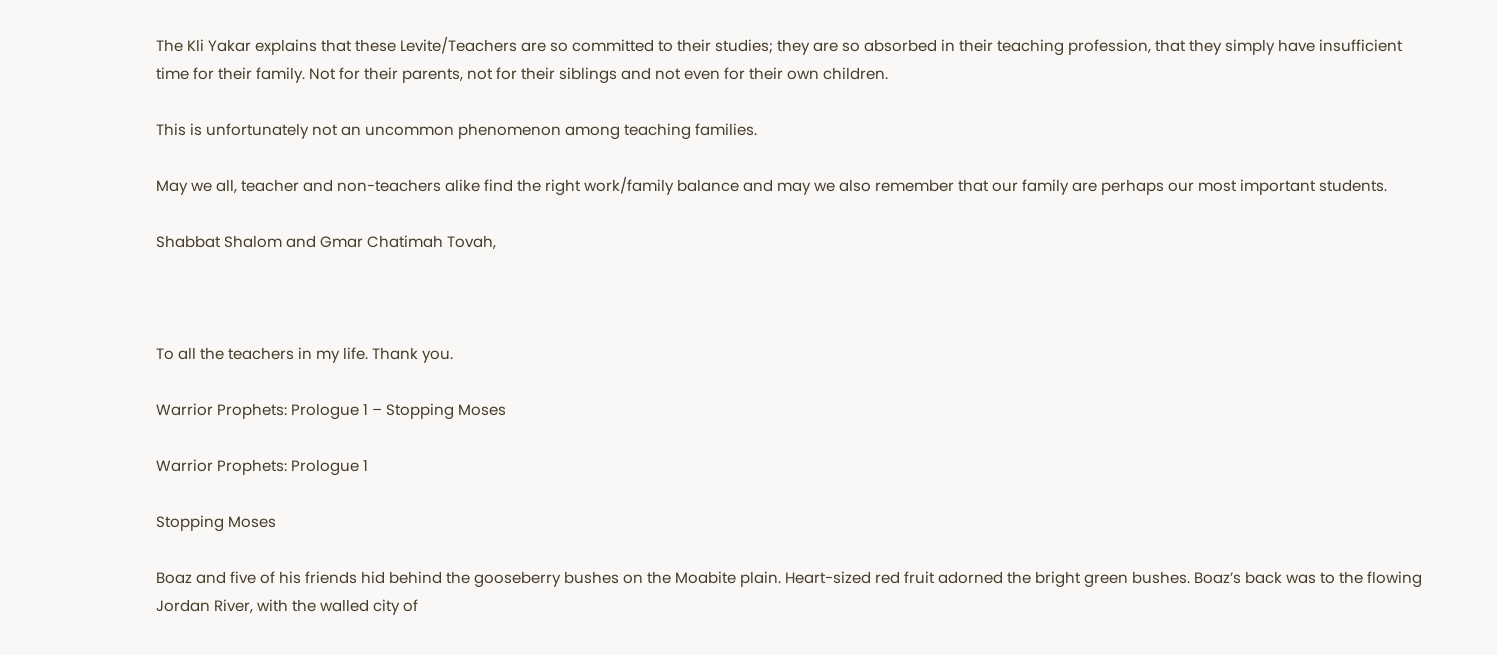The Kli Yakar explains that these Levite/Teachers are so committed to their studies; they are so absorbed in their teaching profession, that they simply have insufficient time for their family. Not for their parents, not for their siblings and not even for their own children.

This is unfortunately not an uncommon phenomenon among teaching families.

May we all, teacher and non-teachers alike find the right work/family balance and may we also remember that our family are perhaps our most important students.

Shabbat Shalom and Gmar Chatimah Tovah,



To all the teachers in my life. Thank you.

Warrior Prophets: Prologue 1 – Stopping Moses

Warrior Prophets: Prologue 1

Stopping Moses

Boaz and five of his friends hid behind the gooseberry bushes on the Moabite plain. Heart-sized red fruit adorned the bright green bushes. Boaz’s back was to the flowing Jordan River, with the walled city of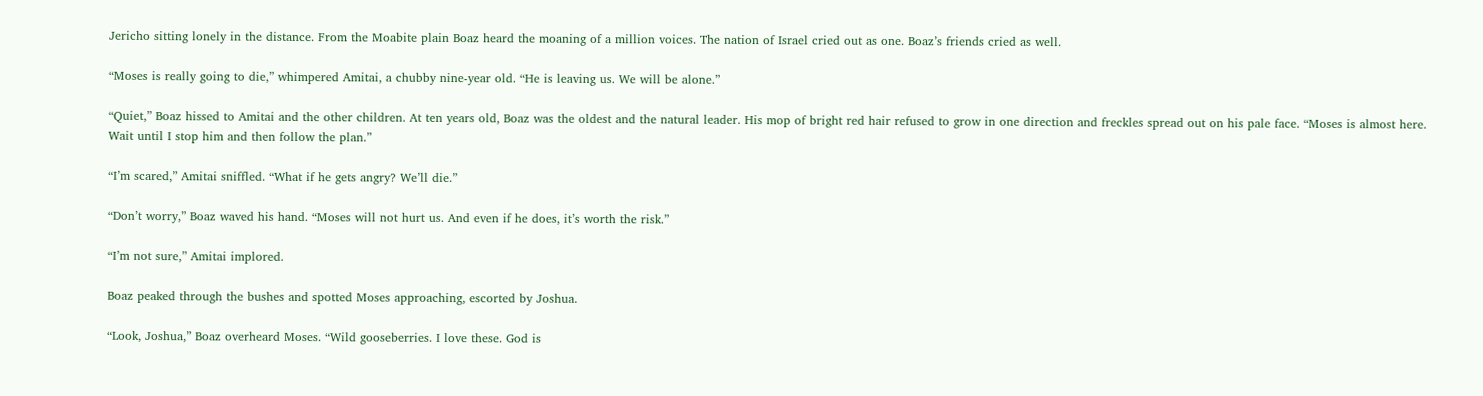Jericho sitting lonely in the distance. From the Moabite plain Boaz heard the moaning of a million voices. The nation of Israel cried out as one. Boaz’s friends cried as well.

“Moses is really going to die,” whimpered Amitai, a chubby nine-year old. “He is leaving us. We will be alone.”

“Quiet,” Boaz hissed to Amitai and the other children. At ten years old, Boaz was the oldest and the natural leader. His mop of bright red hair refused to grow in one direction and freckles spread out on his pale face. “Moses is almost here. Wait until I stop him and then follow the plan.”

“I’m scared,” Amitai sniffled. “What if he gets angry? We’ll die.”

“Don’t worry,” Boaz waved his hand. “Moses will not hurt us. And even if he does, it’s worth the risk.”

“I’m not sure,” Amitai implored.

Boaz peaked through the bushes and spotted Moses approaching, escorted by Joshua.

“Look, Joshua,” Boaz overheard Moses. “Wild gooseberries. I love these. God is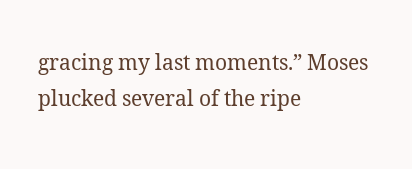gracing my last moments.” Moses plucked several of the ripe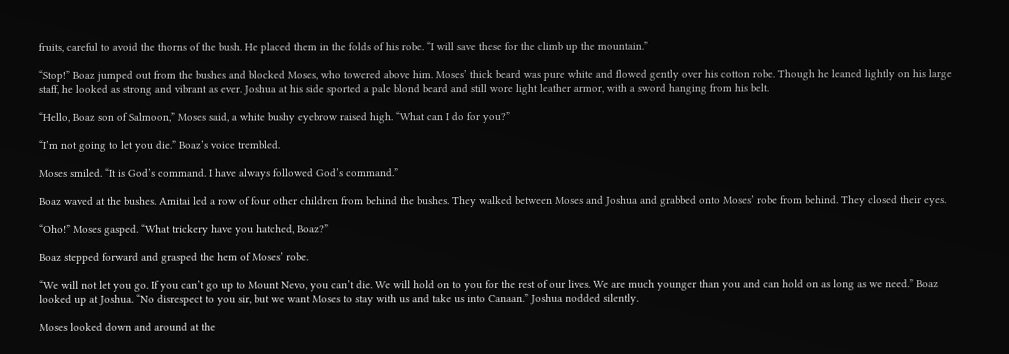fruits, careful to avoid the thorns of the bush. He placed them in the folds of his robe. “I will save these for the climb up the mountain.”

“Stop!” Boaz jumped out from the bushes and blocked Moses, who towered above him. Moses’ thick beard was pure white and flowed gently over his cotton robe. Though he leaned lightly on his large staff, he looked as strong and vibrant as ever. Joshua at his side sported a pale blond beard and still wore light leather armor, with a sword hanging from his belt.

“Hello, Boaz son of Salmoon,” Moses said, a white bushy eyebrow raised high. “What can I do for you?”

“I’m not going to let you die.” Boaz’s voice trembled.

Moses smiled. “It is God’s command. I have always followed God’s command.”

Boaz waved at the bushes. Amitai led a row of four other children from behind the bushes. They walked between Moses and Joshua and grabbed onto Moses’ robe from behind. They closed their eyes.

“Oho!” Moses gasped. “What trickery have you hatched, Boaz?”

Boaz stepped forward and grasped the hem of Moses’ robe.

“We will not let you go. If you can’t go up to Mount Nevo, you can’t die. We will hold on to you for the rest of our lives. We are much younger than you and can hold on as long as we need.” Boaz looked up at Joshua. “No disrespect to you sir, but we want Moses to stay with us and take us into Canaan.” Joshua nodded silently.

Moses looked down and around at the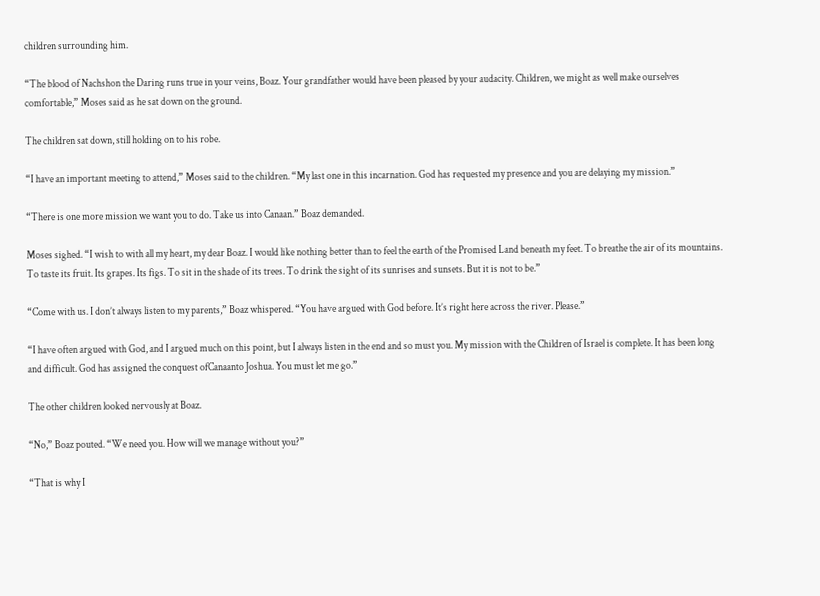children surrounding him.

“The blood of Nachshon the Daring runs true in your veins, Boaz. Your grandfather would have been pleased by your audacity. Children, we might as well make ourselves comfortable,” Moses said as he sat down on the ground.

The children sat down, still holding on to his robe.

“I have an important meeting to attend,” Moses said to the children. “My last one in this incarnation. God has requested my presence and you are delaying my mission.”

“There is one more mission we want you to do. Take us into Canaan.” Boaz demanded.

Moses sighed. “I wish to with all my heart, my dear Boaz. I would like nothing better than to feel the earth of the Promised Land beneath my feet. To breathe the air of its mountains. To taste its fruit. Its grapes. Its figs. To sit in the shade of its trees. To drink the sight of its sunrises and sunsets. But it is not to be.”

“Come with us. I don’t always listen to my parents,” Boaz whispered. “You have argued with God before. It’s right here across the river. Please.”

“I have often argued with God, and I argued much on this point, but I always listen in the end and so must you. My mission with the Children of Israel is complete. It has been long and difficult. God has assigned the conquest ofCanaanto Joshua. You must let me go.”

The other children looked nervously at Boaz.

“No,” Boaz pouted. “We need you. How will we manage without you?”

“That is why I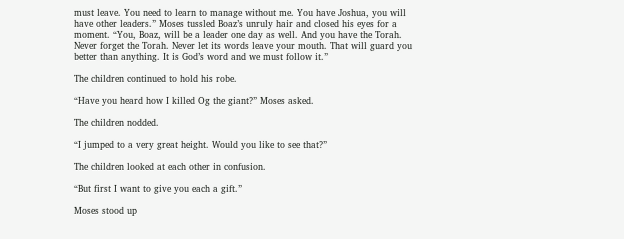must leave. You need to learn to manage without me. You have Joshua, you will have other leaders.” Moses tussled Boaz’s unruly hair and closed his eyes for a moment. “You, Boaz, will be a leader one day as well. And you have the Torah. Never forget the Torah. Never let its words leave your mouth. That will guard you better than anything. It is God’s word and we must follow it.”

The children continued to hold his robe.

“Have you heard how I killed Og the giant?” Moses asked.

The children nodded.

“I jumped to a very great height. Would you like to see that?”

The children looked at each other in confusion.

“But first I want to give you each a gift.”

Moses stood up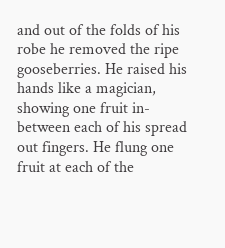and out of the folds of his robe he removed the ripe gooseberries. He raised his hands like a magician, showing one fruit in-between each of his spread out fingers. He flung one fruit at each of the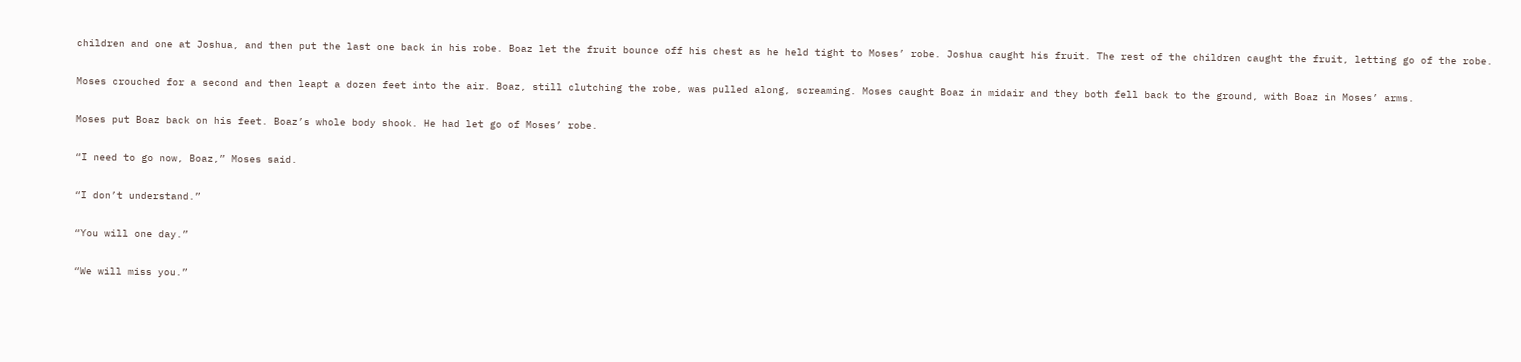children and one at Joshua, and then put the last one back in his robe. Boaz let the fruit bounce off his chest as he held tight to Moses’ robe. Joshua caught his fruit. The rest of the children caught the fruit, letting go of the robe.

Moses crouched for a second and then leapt a dozen feet into the air. Boaz, still clutching the robe, was pulled along, screaming. Moses caught Boaz in midair and they both fell back to the ground, with Boaz in Moses’ arms.

Moses put Boaz back on his feet. Boaz’s whole body shook. He had let go of Moses’ robe.

“I need to go now, Boaz,” Moses said.

“I don’t understand.”

“You will one day.”

“We will miss you.”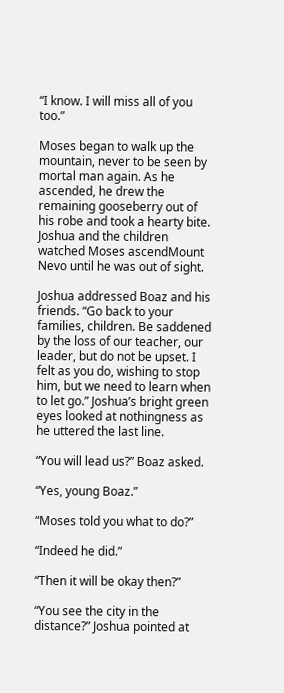“I know. I will miss all of you too.”

Moses began to walk up the mountain, never to be seen by mortal man again. As he ascended, he drew the remaining gooseberry out of his robe and took a hearty bite. Joshua and the children watched Moses ascendMount Nevo until he was out of sight.

Joshua addressed Boaz and his friends. “Go back to your families, children. Be saddened by the loss of our teacher, our leader, but do not be upset. I felt as you do, wishing to stop him, but we need to learn when to let go.” Joshua’s bright green eyes looked at nothingness as he uttered the last line.

“You will lead us?” Boaz asked.

“Yes, young Boaz.”

“Moses told you what to do?”

“Indeed he did.”

“Then it will be okay then?”

“You see the city in the distance?” Joshua pointed at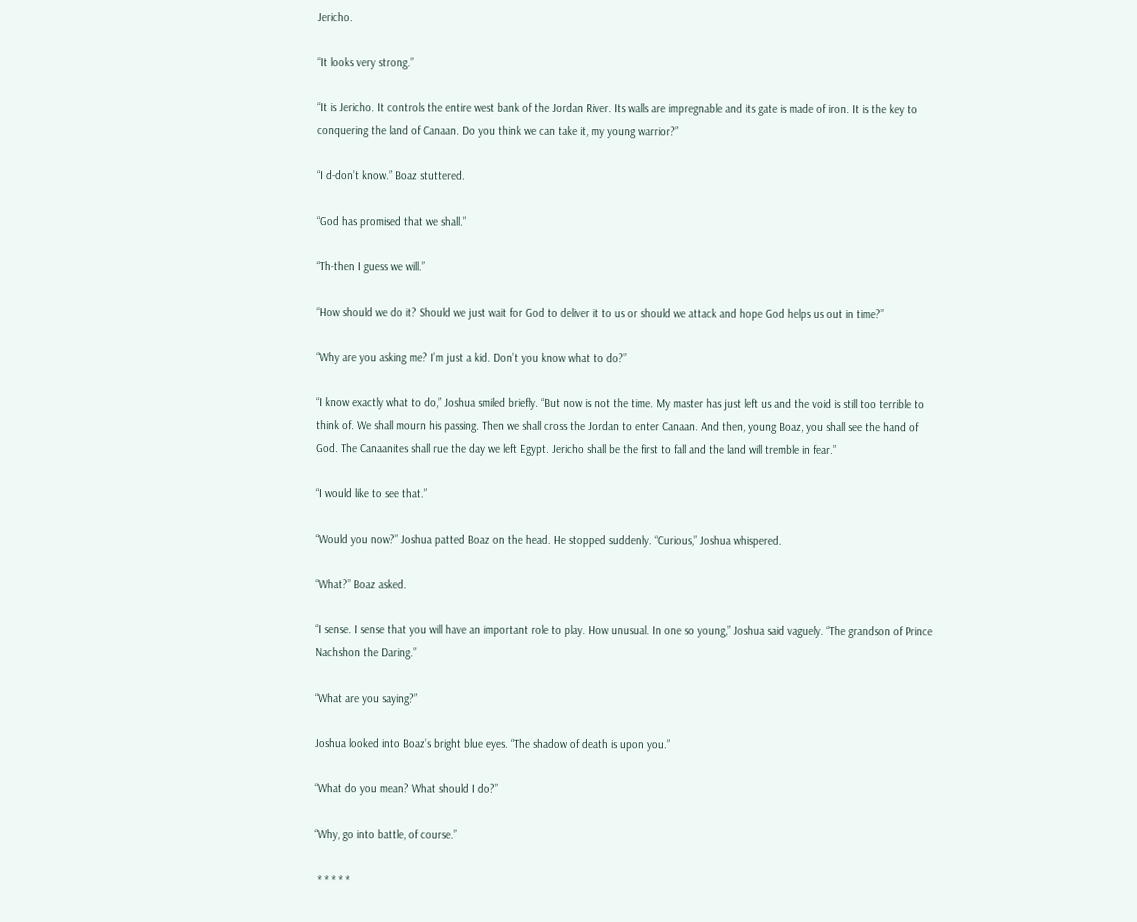Jericho.

“It looks very strong.”

“It is Jericho. It controls the entire west bank of the Jordan River. Its walls are impregnable and its gate is made of iron. It is the key to conquering the land of Canaan. Do you think we can take it, my young warrior?”

“I d-don’t know.” Boaz stuttered.

“God has promised that we shall.”

“Th-then I guess we will.”

“How should we do it? Should we just wait for God to deliver it to us or should we attack and hope God helps us out in time?”

“Why are you asking me? I’m just a kid. Don’t you know what to do?”

“I know exactly what to do,” Joshua smiled briefly. “But now is not the time. My master has just left us and the void is still too terrible to think of. We shall mourn his passing. Then we shall cross the Jordan to enter Canaan. And then, young Boaz, you shall see the hand of God. The Canaanites shall rue the day we left Egypt. Jericho shall be the first to fall and the land will tremble in fear.”

“I would like to see that.”

“Would you now?” Joshua patted Boaz on the head. He stopped suddenly. “Curious,” Joshua whispered.

“What?” Boaz asked.

“I sense. I sense that you will have an important role to play. How unusual. In one so young,” Joshua said vaguely. “The grandson of Prince Nachshon the Daring.”

“What are you saying?”

Joshua looked into Boaz’s bright blue eyes. “The shadow of death is upon you.”

“What do you mean? What should I do?”

“Why, go into battle, of course.”

 * * * * *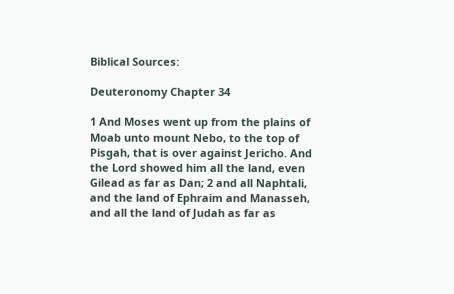Biblical Sources:

Deuteronomy Chapter 34

1 And Moses went up from the plains of Moab unto mount Nebo, to the top of Pisgah, that is over against Jericho. And the Lord showed him all the land, even Gilead as far as Dan; 2 and all Naphtali, and the land of Ephraim and Manasseh, and all the land of Judah as far as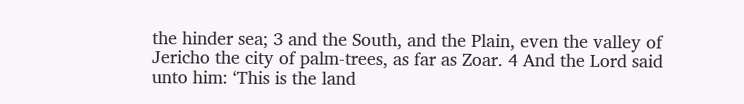the hinder sea; 3 and the South, and the Plain, even the valley of Jericho the city of palm-trees, as far as Zoar. 4 And the Lord said unto him: ‘This is the land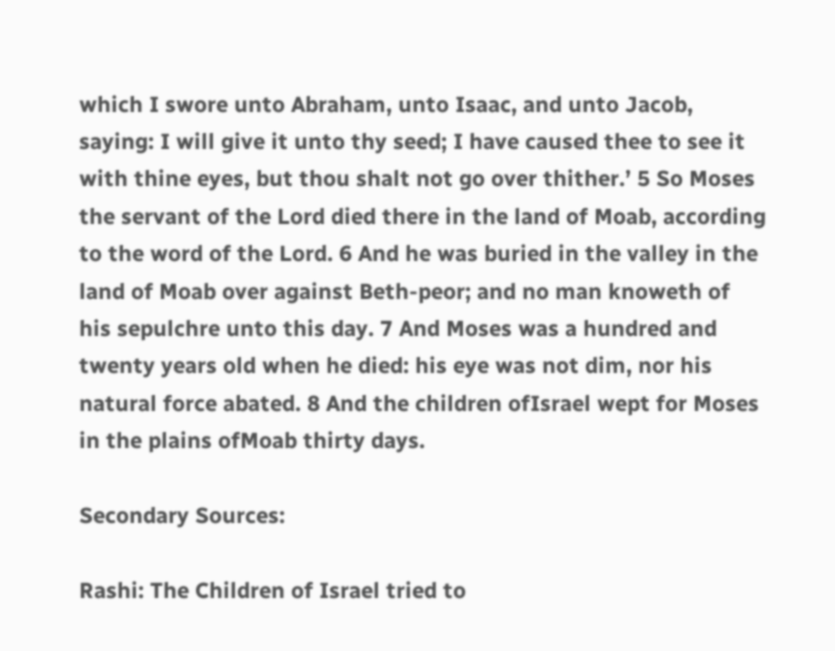which I swore unto Abraham, unto Isaac, and unto Jacob, saying: I will give it unto thy seed; I have caused thee to see it with thine eyes, but thou shalt not go over thither.’ 5 So Moses the servant of the Lord died there in the land of Moab, according to the word of the Lord. 6 And he was buried in the valley in the land of Moab over against Beth-peor; and no man knoweth of his sepulchre unto this day. 7 And Moses was a hundred and twenty years old when he died: his eye was not dim, nor his natural force abated. 8 And the children ofIsrael wept for Moses in the plains ofMoab thirty days.

Secondary Sources:

Rashi: The Children of Israel tried to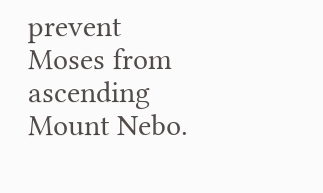prevent Moses from ascending Mount Nebo.